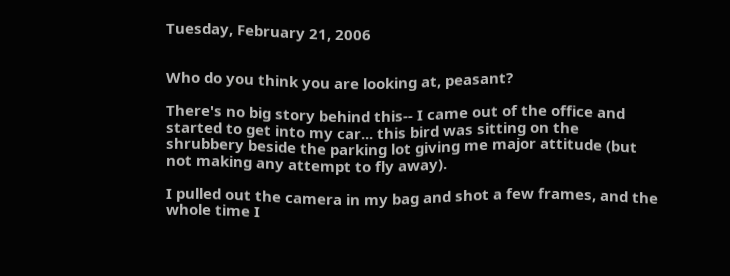Tuesday, February 21, 2006


Who do you think you are looking at, peasant?

There's no big story behind this-- I came out of the office and started to get into my car... this bird was sitting on the shrubbery beside the parking lot giving me major attitude (but not making any attempt to fly away).

I pulled out the camera in my bag and shot a few frames, and the whole time I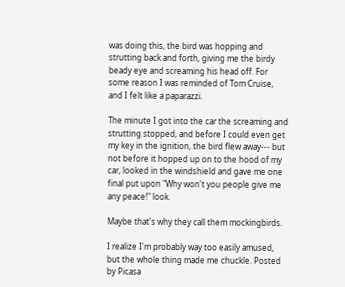was doing this, the bird was hopping and strutting back and forth, giving me the birdy beady eye and screaming his head off. For some reason I was reminded of Tom Cruise, and I felt like a paparazzi.

The minute I got into the car the screaming and strutting stopped, and before I could even get my key in the ignition, the bird flew away--- but not before it hopped up on to the hood of my car, looked in the windshield and gave me one final put upon "Why won't you people give me any peace!" look.

Maybe that's why they call them mockingbirds.

I realize I'm probably way too easily amused, but the whole thing made me chuckle. Posted by Picasa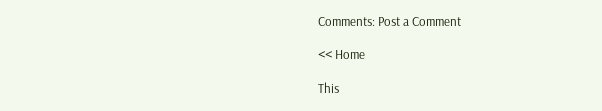Comments: Post a Comment

<< Home

This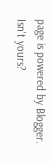page is powered by Blogger. Isn't yours?